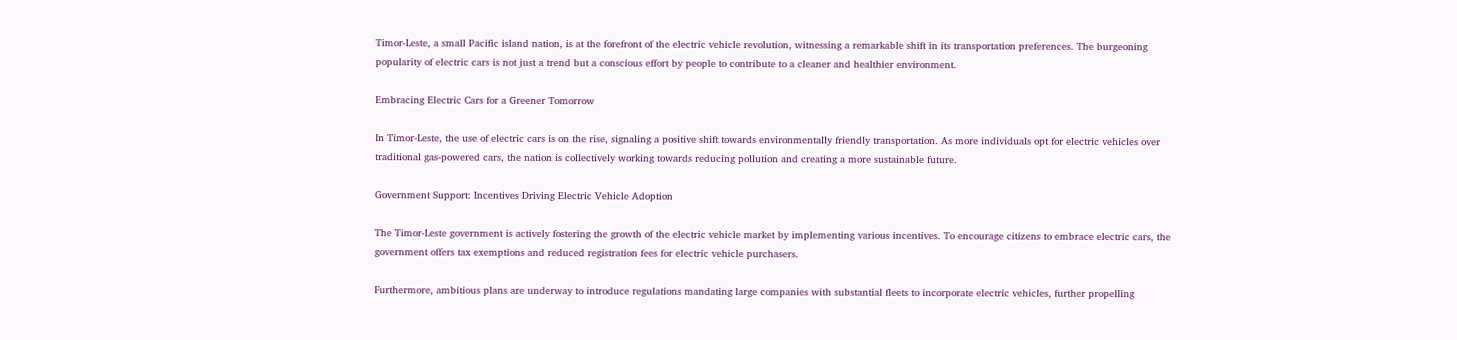Timor-Leste, a small Pacific island nation, is at the forefront of the electric vehicle revolution, witnessing a remarkable shift in its transportation preferences. The burgeoning popularity of electric cars is not just a trend but a conscious effort by people to contribute to a cleaner and healthier environment.

Embracing Electric Cars for a Greener Tomorrow

In Timor-Leste, the use of electric cars is on the rise, signaling a positive shift towards environmentally friendly transportation. As more individuals opt for electric vehicles over traditional gas-powered cars, the nation is collectively working towards reducing pollution and creating a more sustainable future.

Government Support: Incentives Driving Electric Vehicle Adoption

The Timor-Leste government is actively fostering the growth of the electric vehicle market by implementing various incentives. To encourage citizens to embrace electric cars, the government offers tax exemptions and reduced registration fees for electric vehicle purchasers.

Furthermore, ambitious plans are underway to introduce regulations mandating large companies with substantial fleets to incorporate electric vehicles, further propelling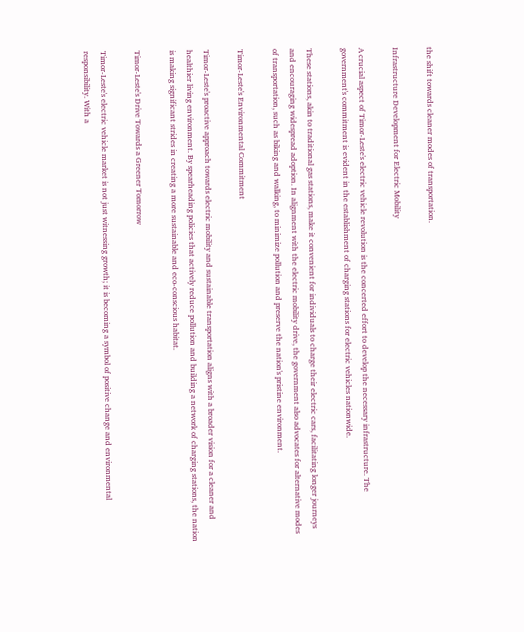the shift towards cleaner modes of transportation.

Infrastructure Development for Electric Mobility

A crucial aspect of Timor-Leste's electric vehicle revolution is the concerted effort to develop the necessary infrastructure. The government's commitment is evident in the establishment of charging stations for electric vehicles nationwide.

These stations, akin to traditional gas stations, make it convenient for individuals to charge their electric cars, facilitating longer journeys and encouraging widespread adoption. In alignment with the electric mobility drive, the government also advocates for alternative modes of transportation, such as biking and walking, to minimize pollution and preserve the nation's pristine environment.

Timor-Leste's Environmental Commitment

Timor-Leste's proactive approach towards electric mobility and sustainable transportation aligns with a broader vision for a cleaner and healthier living environment. By spearheading policies that actively reduce pollution and building a network of charging stations, the nation is making significant strides in creating a more sustainable and eco-conscious habitat.

Timor-Leste's Drive Towards a Greener Tomorrow

Timor-Leste's electric vehicle market is not just witnessing growth; it is becoming a symbol of positive change and environmental responsibility. With a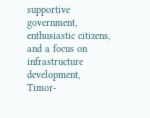supportive government, enthusiastic citizens, and a focus on infrastructure development, Timor-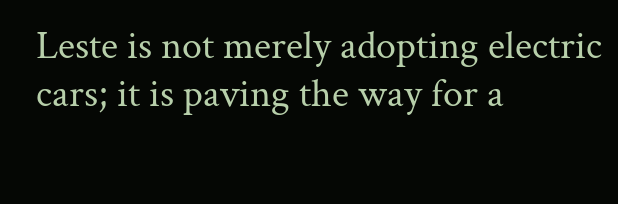Leste is not merely adopting electric cars; it is paving the way for a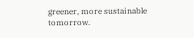greener, more sustainable tomorrow.